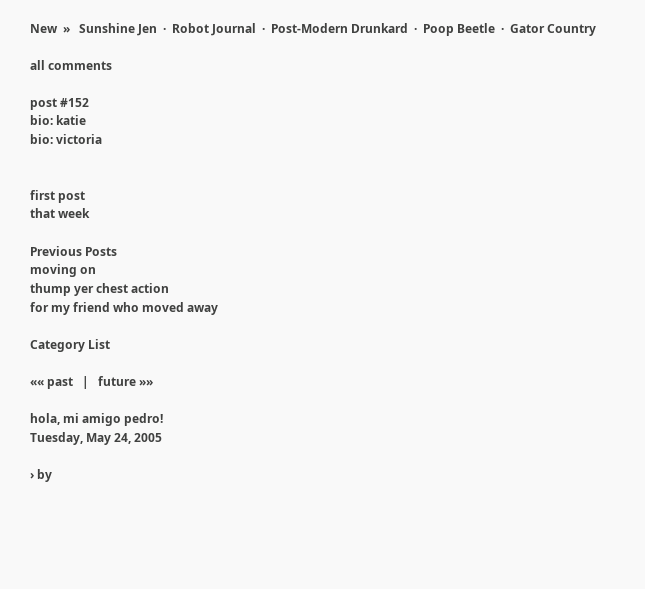New  »   Sunshine Jen  ·  Robot Journal  ·  Post-Modern Drunkard  ·  Poop Beetle  ·  Gator Country

all comments

post #152
bio: katie
bio: victoria


first post
that week

Previous Posts
moving on
thump yer chest action
for my friend who moved away

Category List

«« past   |   future »»

hola, mi amigo pedro!
Tuesday, May 24, 2005

› by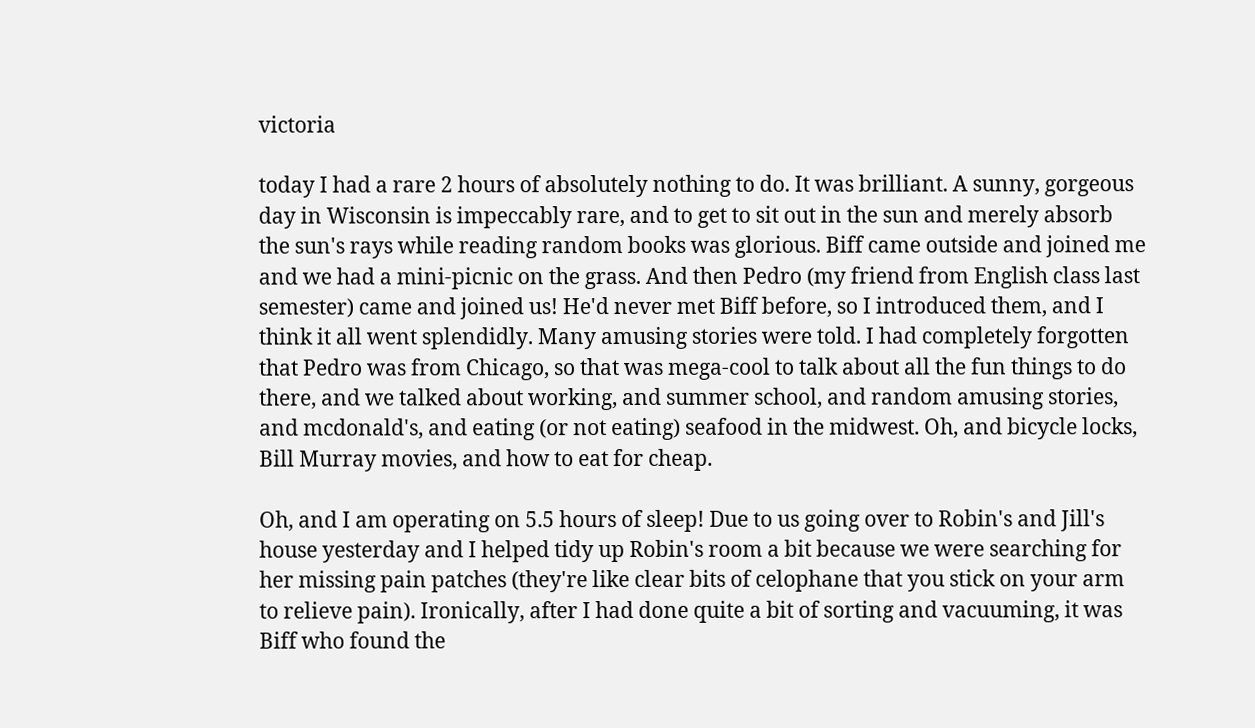victoria

today I had a rare 2 hours of absolutely nothing to do. It was brilliant. A sunny, gorgeous day in Wisconsin is impeccably rare, and to get to sit out in the sun and merely absorb the sun's rays while reading random books was glorious. Biff came outside and joined me and we had a mini-picnic on the grass. And then Pedro (my friend from English class last semester) came and joined us! He'd never met Biff before, so I introduced them, and I think it all went splendidly. Many amusing stories were told. I had completely forgotten that Pedro was from Chicago, so that was mega-cool to talk about all the fun things to do there, and we talked about working, and summer school, and random amusing stories, and mcdonald's, and eating (or not eating) seafood in the midwest. Oh, and bicycle locks, Bill Murray movies, and how to eat for cheap.

Oh, and I am operating on 5.5 hours of sleep! Due to us going over to Robin's and Jill's house yesterday and I helped tidy up Robin's room a bit because we were searching for her missing pain patches (they're like clear bits of celophane that you stick on your arm to relieve pain). Ironically, after I had done quite a bit of sorting and vacuuming, it was Biff who found the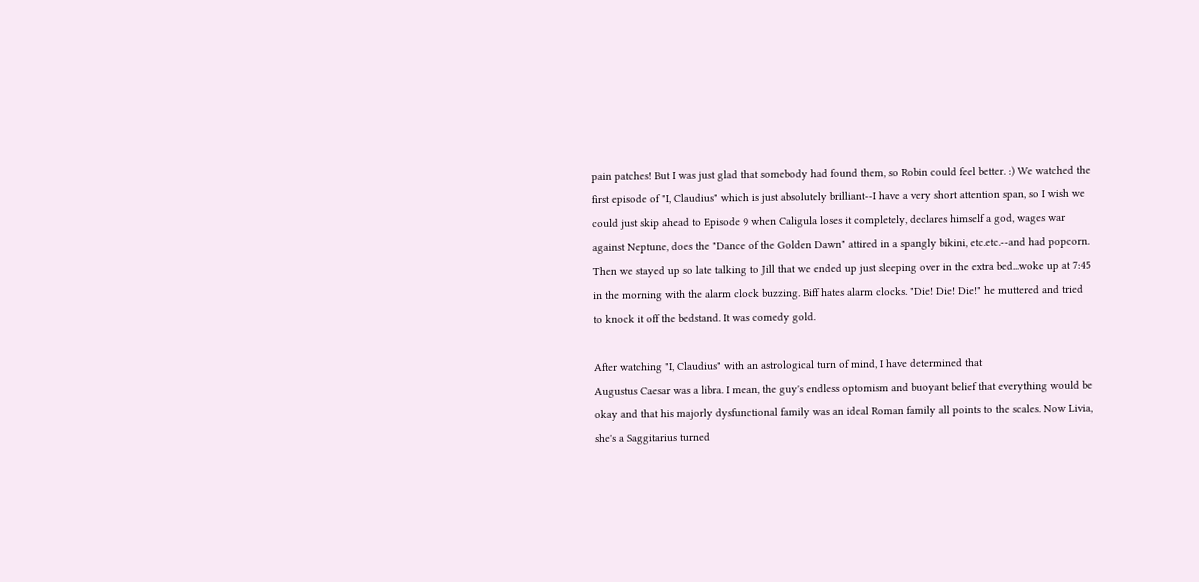pain patches! But I was just glad that somebody had found them, so Robin could feel better. :) We watched the first episode of "I, Claudius" which is just absolutely brilliant--I have a very short attention span, so I wish we could just skip ahead to Episode 9 when Caligula loses it completely, declares himself a god, wages war against Neptune, does the "Dance of the Golden Dawn" attired in a spangly bikini, etc.etc.--and had popcorn. Then we stayed up so late talking to Jill that we ended up just sleeping over in the extra bed...woke up at 7:45 in the morning with the alarm clock buzzing. Biff hates alarm clocks. "Die! Die! Die!" he muttered and tried to knock it off the bedstand. It was comedy gold.

After watching "I, Claudius" with an astrological turn of mind, I have determined that
Augustus Caesar was a libra. I mean, the guy's endless optomism and buoyant belief that everything would be okay and that his majorly dysfunctional family was an ideal Roman family all points to the scales. Now Livia, she's a Saggitarius turned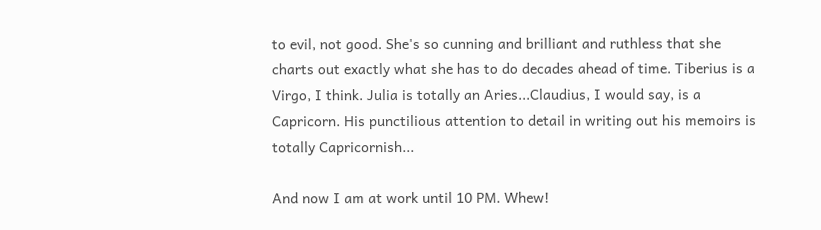to evil, not good. She's so cunning and brilliant and ruthless that she charts out exactly what she has to do decades ahead of time. Tiberius is a Virgo, I think. Julia is totally an Aries...Claudius, I would say, is a Capricorn. His punctilious attention to detail in writing out his memoirs is totally Capricornish...

And now I am at work until 10 PM. Whew!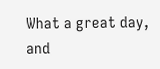What a great day, and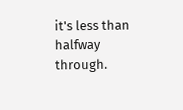it's less than halfway through.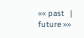«« past   |   future »»